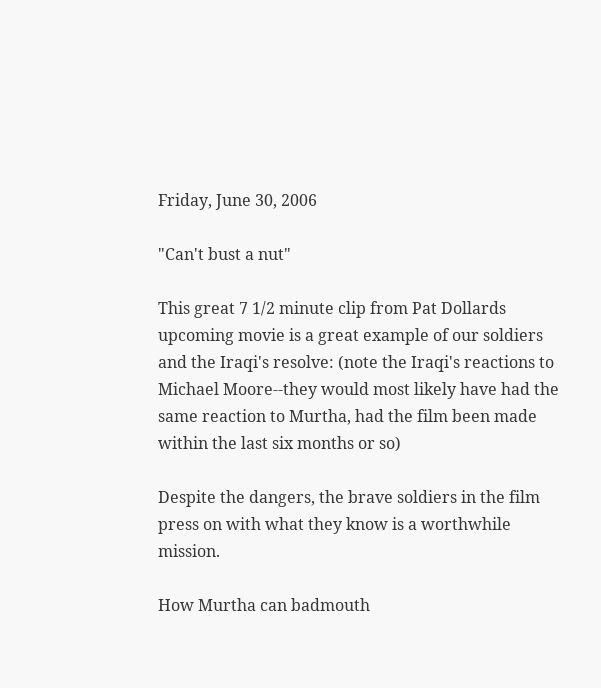Friday, June 30, 2006

"Can't bust a nut"

This great 7 1/2 minute clip from Pat Dollards upcoming movie is a great example of our soldiers and the Iraqi's resolve: (note the Iraqi's reactions to Michael Moore--they would most likely have had the same reaction to Murtha, had the film been made within the last six months or so)

Despite the dangers, the brave soldiers in the film press on with what they know is a worthwhile mission.

How Murtha can badmouth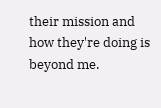their mission and how they're doing is beyond me.